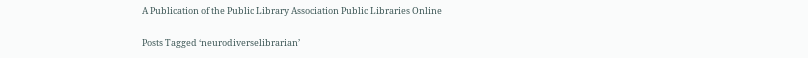A Publication of the Public Library Association Public Libraries Online

Posts Tagged ‘neurodiverselibrarian’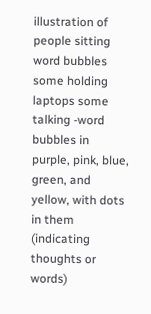illustration of people sitting word bubbles some holding laptops some talking -word bubbles in purple, pink, blue, green, and yellow, with dots in them (indicating thoughts or words)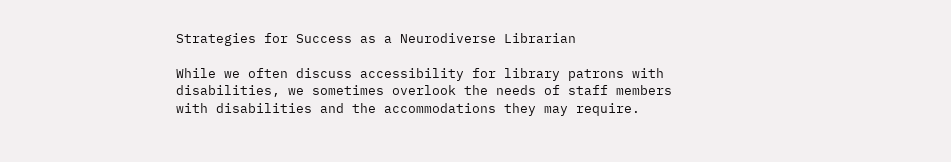Strategies for Success as a Neurodiverse Librarian

While we often discuss accessibility for library patrons with disabilities, we sometimes overlook the needs of staff members with disabilities and the accommodations they may require.